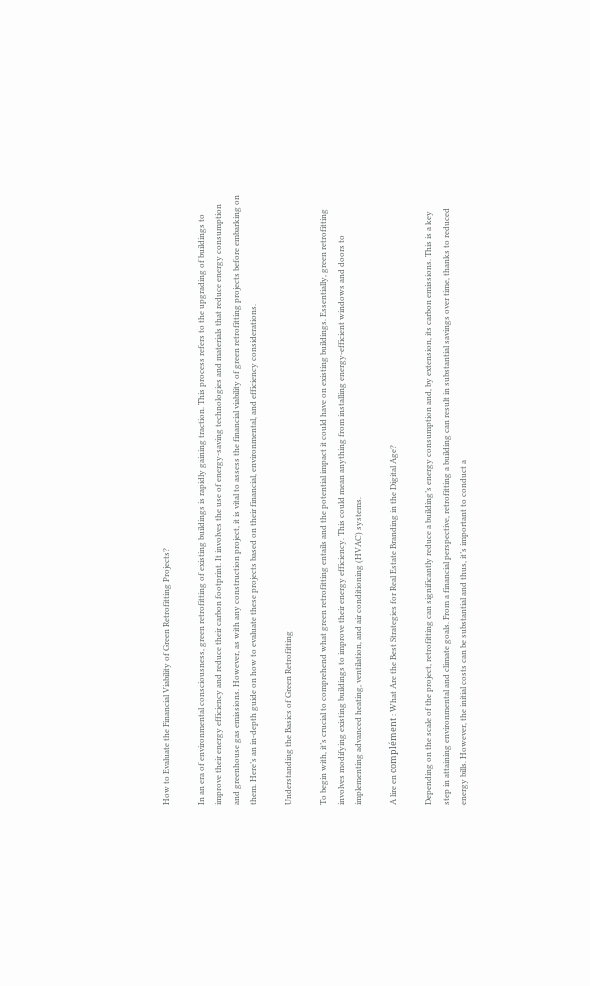How to Evaluate the Financial Viability of Green Retrofitting Projects?

In an era of environmental consciousness, green retrofitting of existing buildings is rapidly gaining traction. This process refers to the upgrading of buildings to improve their energy efficiency and reduce their carbon footprint. It involves the use of energy-saving technologies and materials that reduce energy consumption and greenhouse gas emissions. However, as with any construction project, it is vital to assess the financial viability of green retrofitting projects before embarking on them. Here’s an in-depth guide on how to evaluate these projects based on their financial, environmental, and efficiency considerations.

Understanding the Basics of Green Retrofitting

To begin with, it’s crucial to comprehend what green retrofitting entails and the potential impact it could have on existing buildings. Essentially, green retrofitting involves modifying existing buildings to improve their energy efficiency. This could mean anything from installing energy-efficient windows and doors to implementing advanced heating, ventilation, and air conditioning (HVAC) systems.

A lire en complément : What Are the Best Strategies for Real Estate Branding in the Digital Age?

Depending on the scale of the project, retrofitting can significantly reduce a building’s energy consumption and, by extension, its carbon emissions. This is a key step in attaining environmental and climate goals. From a financial perspective, retrofitting a building can result in substantial savings over time, thanks to reduced energy bills. However, the initial costs can be substantial and thus, it’s important to conduct a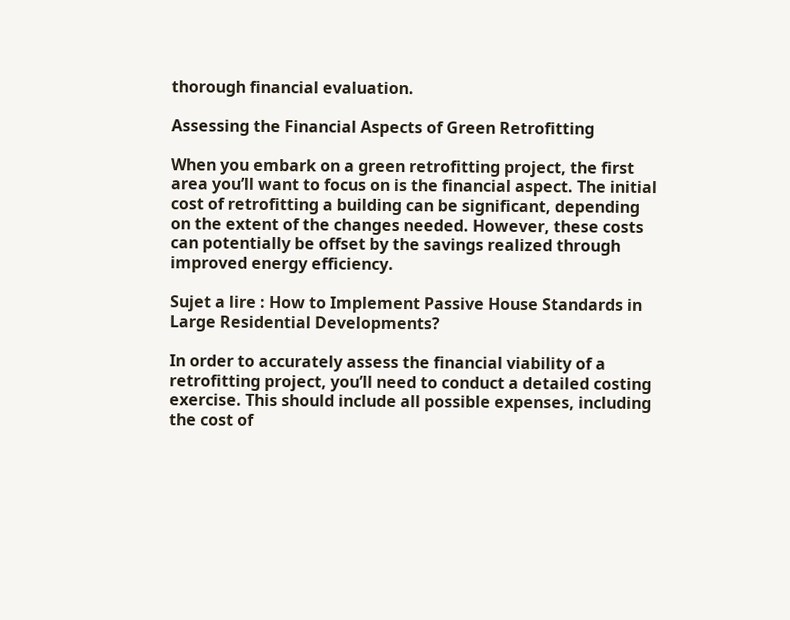thorough financial evaluation.

Assessing the Financial Aspects of Green Retrofitting

When you embark on a green retrofitting project, the first area you’ll want to focus on is the financial aspect. The initial cost of retrofitting a building can be significant, depending on the extent of the changes needed. However, these costs can potentially be offset by the savings realized through improved energy efficiency.

Sujet a lire : How to Implement Passive House Standards in Large Residential Developments?

In order to accurately assess the financial viability of a retrofitting project, you’ll need to conduct a detailed costing exercise. This should include all possible expenses, including the cost of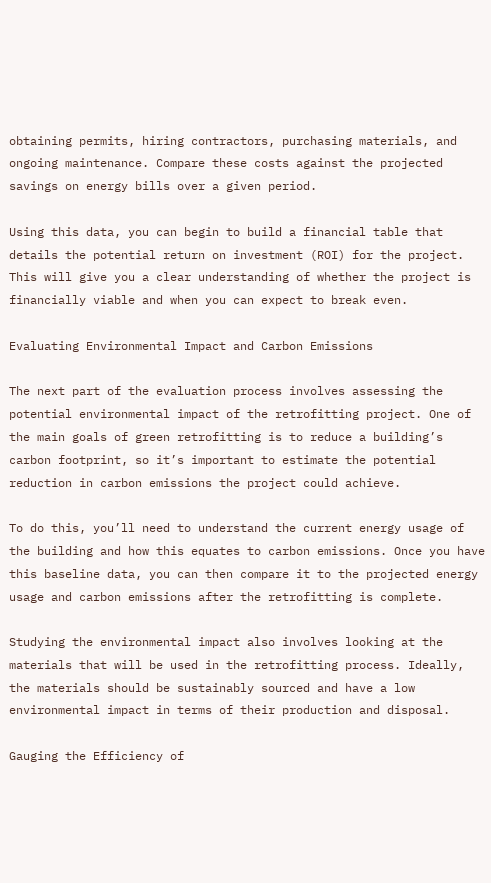obtaining permits, hiring contractors, purchasing materials, and ongoing maintenance. Compare these costs against the projected savings on energy bills over a given period.

Using this data, you can begin to build a financial table that details the potential return on investment (ROI) for the project. This will give you a clear understanding of whether the project is financially viable and when you can expect to break even.

Evaluating Environmental Impact and Carbon Emissions

The next part of the evaluation process involves assessing the potential environmental impact of the retrofitting project. One of the main goals of green retrofitting is to reduce a building’s carbon footprint, so it’s important to estimate the potential reduction in carbon emissions the project could achieve.

To do this, you’ll need to understand the current energy usage of the building and how this equates to carbon emissions. Once you have this baseline data, you can then compare it to the projected energy usage and carbon emissions after the retrofitting is complete.

Studying the environmental impact also involves looking at the materials that will be used in the retrofitting process. Ideally, the materials should be sustainably sourced and have a low environmental impact in terms of their production and disposal.

Gauging the Efficiency of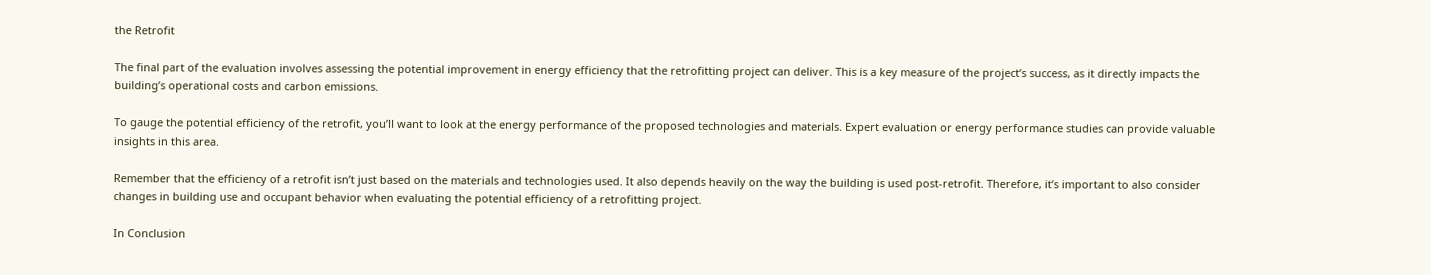the Retrofit

The final part of the evaluation involves assessing the potential improvement in energy efficiency that the retrofitting project can deliver. This is a key measure of the project’s success, as it directly impacts the building’s operational costs and carbon emissions.

To gauge the potential efficiency of the retrofit, you’ll want to look at the energy performance of the proposed technologies and materials. Expert evaluation or energy performance studies can provide valuable insights in this area.

Remember that the efficiency of a retrofit isn’t just based on the materials and technologies used. It also depends heavily on the way the building is used post-retrofit. Therefore, it’s important to also consider changes in building use and occupant behavior when evaluating the potential efficiency of a retrofitting project.

In Conclusion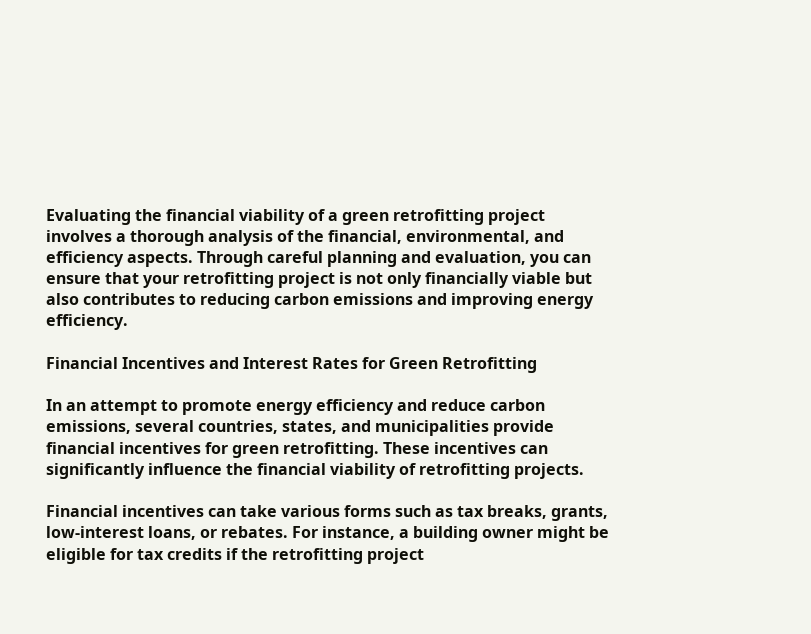Evaluating the financial viability of a green retrofitting project involves a thorough analysis of the financial, environmental, and efficiency aspects. Through careful planning and evaluation, you can ensure that your retrofitting project is not only financially viable but also contributes to reducing carbon emissions and improving energy efficiency.

Financial Incentives and Interest Rates for Green Retrofitting

In an attempt to promote energy efficiency and reduce carbon emissions, several countries, states, and municipalities provide financial incentives for green retrofitting. These incentives can significantly influence the financial viability of retrofitting projects.

Financial incentives can take various forms such as tax breaks, grants, low-interest loans, or rebates. For instance, a building owner might be eligible for tax credits if the retrofitting project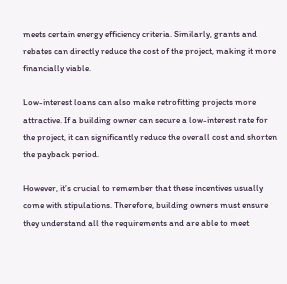meets certain energy efficiency criteria. Similarly, grants and rebates can directly reduce the cost of the project, making it more financially viable.

Low-interest loans can also make retrofitting projects more attractive. If a building owner can secure a low-interest rate for the project, it can significantly reduce the overall cost and shorten the payback period.

However, it’s crucial to remember that these incentives usually come with stipulations. Therefore, building owners must ensure they understand all the requirements and are able to meet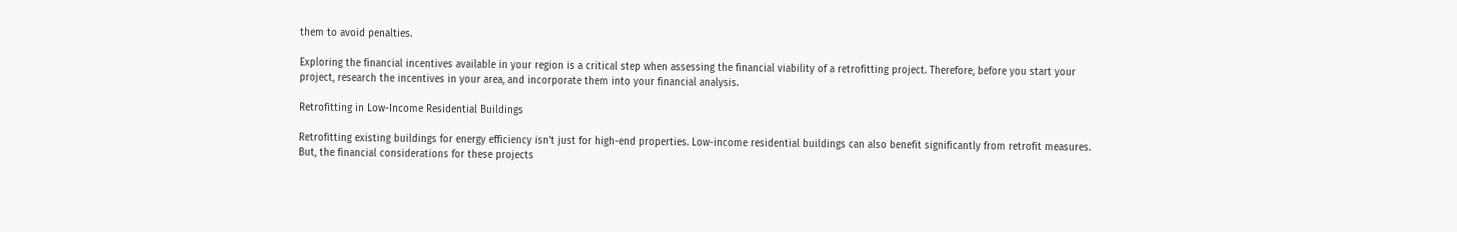them to avoid penalties.

Exploring the financial incentives available in your region is a critical step when assessing the financial viability of a retrofitting project. Therefore, before you start your project, research the incentives in your area, and incorporate them into your financial analysis.

Retrofitting in Low-Income Residential Buildings

Retrofitting existing buildings for energy efficiency isn’t just for high-end properties. Low-income residential buildings can also benefit significantly from retrofit measures. But, the financial considerations for these projects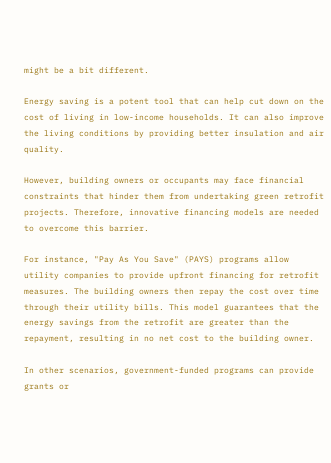might be a bit different.

Energy saving is a potent tool that can help cut down on the cost of living in low-income households. It can also improve the living conditions by providing better insulation and air quality.

However, building owners or occupants may face financial constraints that hinder them from undertaking green retrofit projects. Therefore, innovative financing models are needed to overcome this barrier.

For instance, "Pay As You Save" (PAYS) programs allow utility companies to provide upfront financing for retrofit measures. The building owners then repay the cost over time through their utility bills. This model guarantees that the energy savings from the retrofit are greater than the repayment, resulting in no net cost to the building owner.

In other scenarios, government-funded programs can provide grants or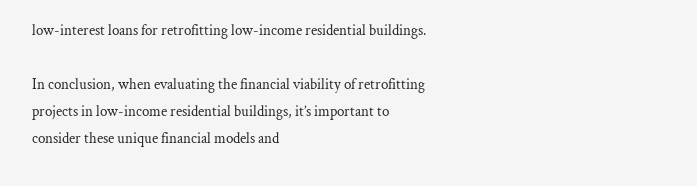low-interest loans for retrofitting low-income residential buildings.

In conclusion, when evaluating the financial viability of retrofitting projects in low-income residential buildings, it’s important to consider these unique financial models and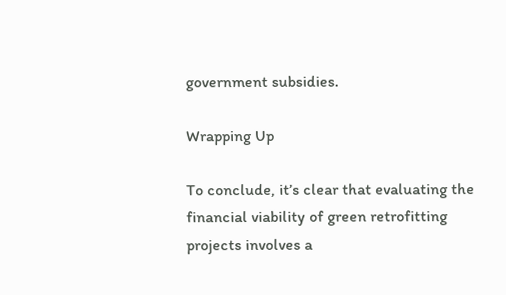government subsidies.

Wrapping Up

To conclude, it’s clear that evaluating the financial viability of green retrofitting projects involves a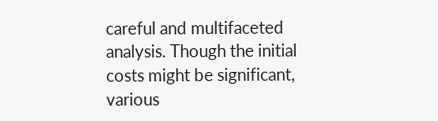careful and multifaceted analysis. Though the initial costs might be significant, various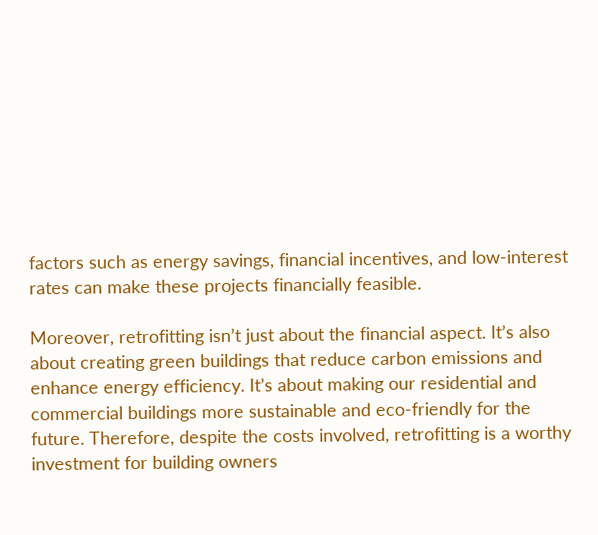factors such as energy savings, financial incentives, and low-interest rates can make these projects financially feasible.

Moreover, retrofitting isn’t just about the financial aspect. It’s also about creating green buildings that reduce carbon emissions and enhance energy efficiency. It’s about making our residential and commercial buildings more sustainable and eco-friendly for the future. Therefore, despite the costs involved, retrofitting is a worthy investment for building owners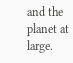and the planet at large.